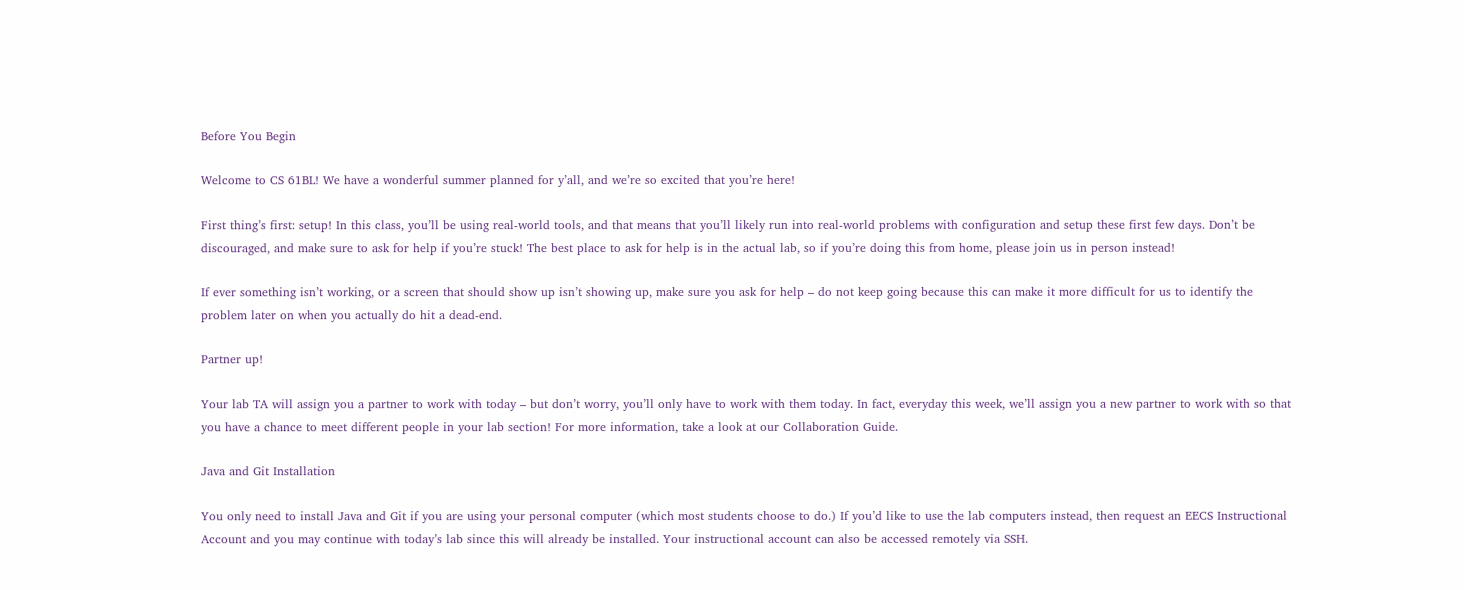Before You Begin

Welcome to CS 61BL! We have a wonderful summer planned for y’all, and we’re so excited that you’re here!

First thing’s first: setup! In this class, you’ll be using real-world tools, and that means that you’ll likely run into real-world problems with configuration and setup these first few days. Don’t be discouraged, and make sure to ask for help if you’re stuck! The best place to ask for help is in the actual lab, so if you’re doing this from home, please join us in person instead!

If ever something isn’t working, or a screen that should show up isn’t showing up, make sure you ask for help – do not keep going because this can make it more difficult for us to identify the problem later on when you actually do hit a dead-end.

Partner up!

Your lab TA will assign you a partner to work with today – but don’t worry, you’ll only have to work with them today. In fact, everyday this week, we’ll assign you a new partner to work with so that you have a chance to meet different people in your lab section! For more information, take a look at our Collaboration Guide.

Java and Git Installation

You only need to install Java and Git if you are using your personal computer (which most students choose to do.) If you’d like to use the lab computers instead, then request an EECS Instructional Account and you may continue with today’s lab since this will already be installed. Your instructional account can also be accessed remotely via SSH.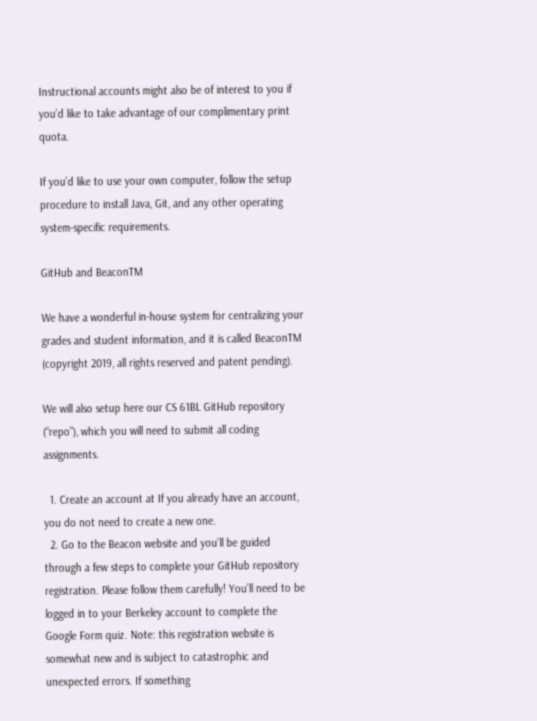Instructional accounts might also be of interest to you if you’d like to take advantage of our complimentary print quota.

If you’d like to use your own computer, follow the setup procedure to install Java, Git, and any other operating system-specific requirements.

GitHub and BeaconTM

We have a wonderful in-house system for centralizing your grades and student information, and it is called BeaconTM (copyright 2019, all rights reserved and patent pending).

We will also setup here our CS 61BL GitHub repository (“repo”), which you will need to submit all coding assignments.

  1. Create an account at If you already have an account, you do not need to create a new one.
  2. Go to the Beacon website and you’ll be guided through a few steps to complete your GitHub repository registration. Please follow them carefully! You’ll need to be logged in to your Berkeley account to complete the Google Form quiz. Note: this registration website is somewhat new and is subject to catastrophic and unexpected errors. If something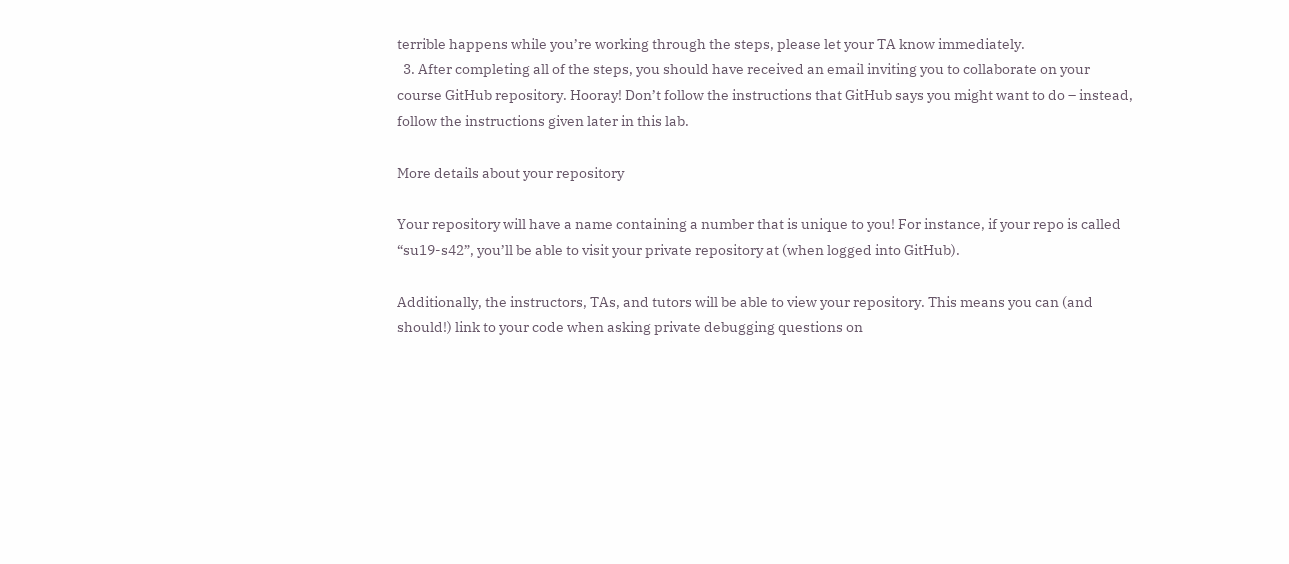terrible happens while you’re working through the steps, please let your TA know immediately.
  3. After completing all of the steps, you should have received an email inviting you to collaborate on your course GitHub repository. Hooray! Don’t follow the instructions that GitHub says you might want to do – instead, follow the instructions given later in this lab.

More details about your repository

Your repository will have a name containing a number that is unique to you! For instance, if your repo is called “su19-s42”, you’ll be able to visit your private repository at (when logged into GitHub).

Additionally, the instructors, TAs, and tutors will be able to view your repository. This means you can (and should!) link to your code when asking private debugging questions on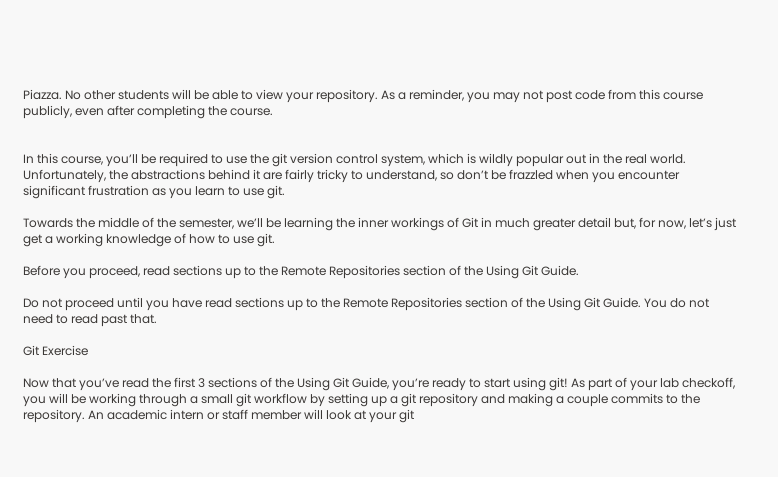Piazza. No other students will be able to view your repository. As a reminder, you may not post code from this course publicly, even after completing the course.


In this course, you’ll be required to use the git version control system, which is wildly popular out in the real world. Unfortunately, the abstractions behind it are fairly tricky to understand, so don’t be frazzled when you encounter significant frustration as you learn to use git.

Towards the middle of the semester, we’ll be learning the inner workings of Git in much greater detail but, for now, let’s just get a working knowledge of how to use git.

Before you proceed, read sections up to the Remote Repositories section of the Using Git Guide.

Do not proceed until you have read sections up to the Remote Repositories section of the Using Git Guide. You do not need to read past that.

Git Exercise

Now that you’ve read the first 3 sections of the Using Git Guide, you’re ready to start using git! As part of your lab checkoff, you will be working through a small git workflow by setting up a git repository and making a couple commits to the repository. An academic intern or staff member will look at your git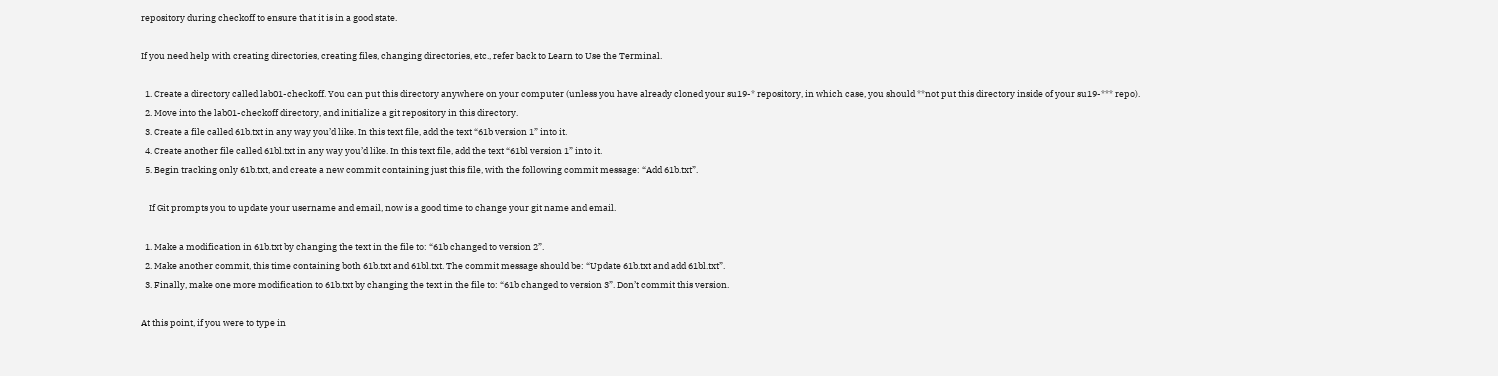repository during checkoff to ensure that it is in a good state.

If you need help with creating directories, creating files, changing directories, etc., refer back to Learn to Use the Terminal.

  1. Create a directory called lab01-checkoff. You can put this directory anywhere on your computer (unless you have already cloned your su19-* repository, in which case, you should **not put this directory inside of your su19-*** repo).
  2. Move into the lab01-checkoff directory, and initialize a git repository in this directory.
  3. Create a file called 61b.txt in any way you’d like. In this text file, add the text “61b version 1” into it.
  4. Create another file called 61bl.txt in any way you’d like. In this text file, add the text “61bl version 1” into it.
  5. Begin tracking only 61b.txt, and create a new commit containing just this file, with the following commit message: “Add 61b.txt”.

    If Git prompts you to update your username and email, now is a good time to change your git name and email.

  1. Make a modification in 61b.txt by changing the text in the file to: “61b changed to version 2”.
  2. Make another commit, this time containing both 61b.txt and 61bl.txt. The commit message should be: “Update 61b.txt and add 61bl.txt”.
  3. Finally, make one more modification to 61b.txt by changing the text in the file to: “61b changed to version 3”. Don’t commit this version.

At this point, if you were to type in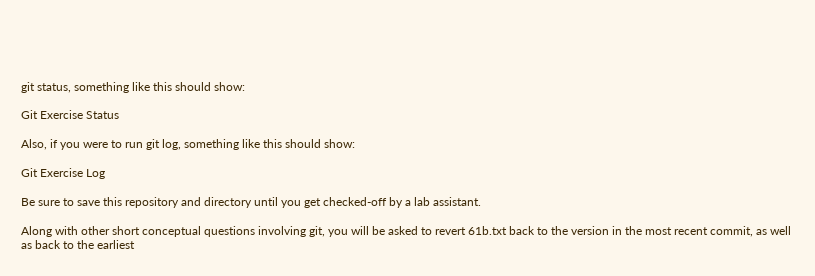git status, something like this should show:

Git Exercise Status

Also, if you were to run git log, something like this should show:

Git Exercise Log

Be sure to save this repository and directory until you get checked-off by a lab assistant.

Along with other short conceptual questions involving git, you will be asked to revert 61b.txt back to the version in the most recent commit, as well as back to the earliest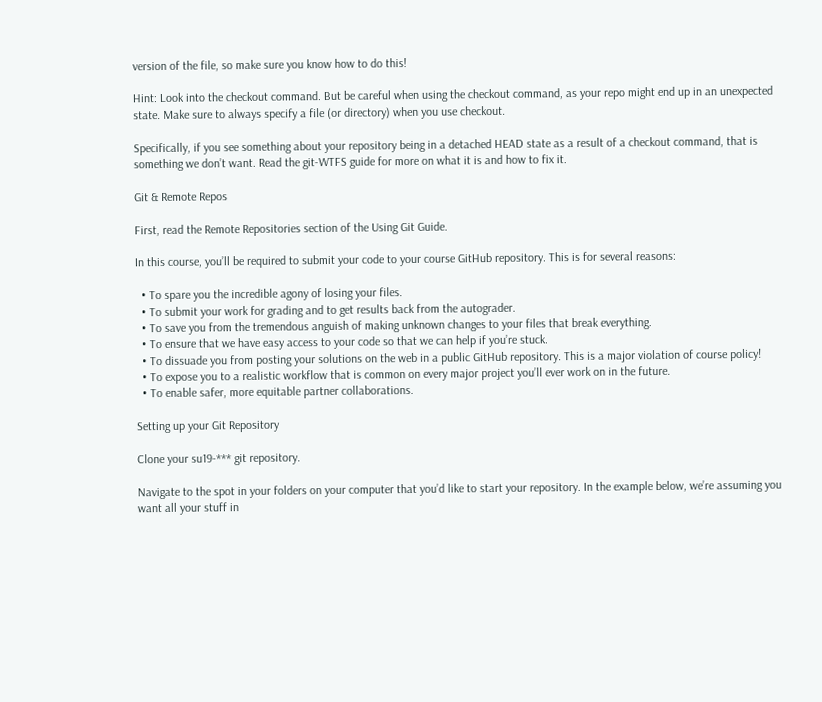version of the file, so make sure you know how to do this!

Hint: Look into the checkout command. But be careful when using the checkout command, as your repo might end up in an unexpected state. Make sure to always specify a file (or directory) when you use checkout.

Specifically, if you see something about your repository being in a detached HEAD state as a result of a checkout command, that is something we don’t want. Read the git-WTFS guide for more on what it is and how to fix it.

Git & Remote Repos

First, read the Remote Repositories section of the Using Git Guide.

In this course, you’ll be required to submit your code to your course GitHub repository. This is for several reasons:

  • To spare you the incredible agony of losing your files.
  • To submit your work for grading and to get results back from the autograder.
  • To save you from the tremendous anguish of making unknown changes to your files that break everything.
  • To ensure that we have easy access to your code so that we can help if you’re stuck.
  • To dissuade you from posting your solutions on the web in a public GitHub repository. This is a major violation of course policy!
  • To expose you to a realistic workflow that is common on every major project you’ll ever work on in the future.
  • To enable safer, more equitable partner collaborations.

Setting up your Git Repository

Clone your su19-*** git repository.

Navigate to the spot in your folders on your computer that you’d like to start your repository. In the example below, we’re assuming you want all your stuff in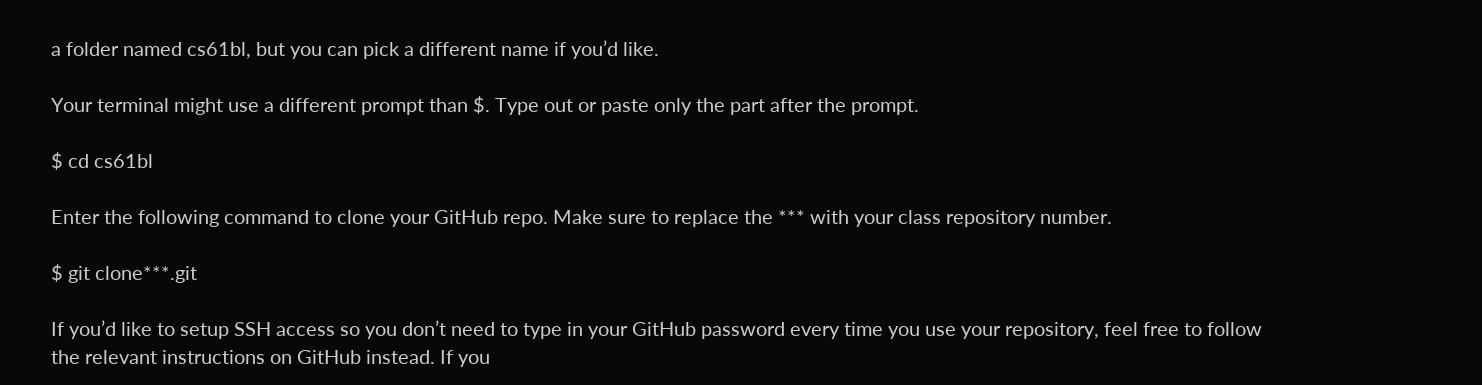a folder named cs61bl, but you can pick a different name if you’d like.

Your terminal might use a different prompt than $. Type out or paste only the part after the prompt.

$ cd cs61bl

Enter the following command to clone your GitHub repo. Make sure to replace the *** with your class repository number.

$ git clone***.git

If you’d like to setup SSH access so you don’t need to type in your GitHub password every time you use your repository, feel free to follow the relevant instructions on GitHub instead. If you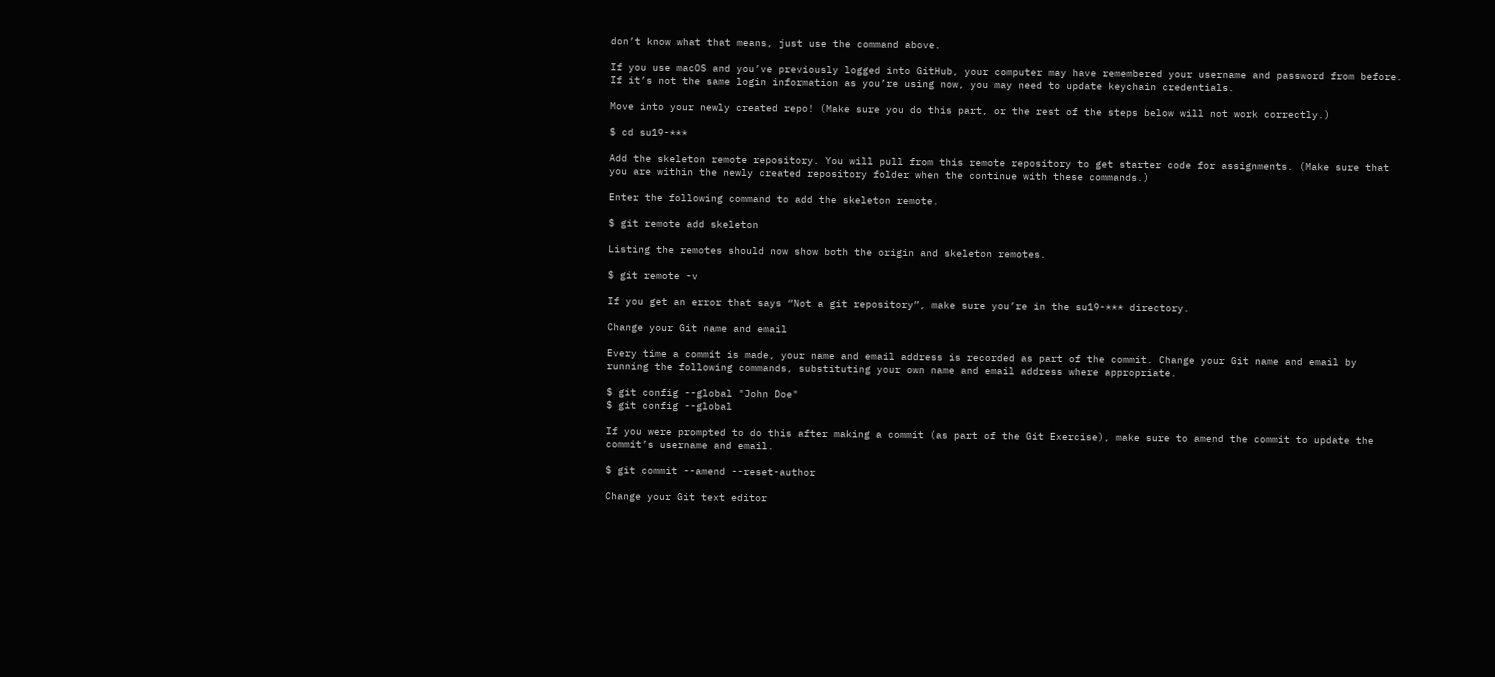don’t know what that means, just use the command above.

If you use macOS and you’ve previously logged into GitHub, your computer may have remembered your username and password from before. If it’s not the same login information as you’re using now, you may need to update keychain credentials.

Move into your newly created repo! (Make sure you do this part, or the rest of the steps below will not work correctly.)

$ cd su19-***

Add the skeleton remote repository. You will pull from this remote repository to get starter code for assignments. (Make sure that you are within the newly created repository folder when the continue with these commands.)

Enter the following command to add the skeleton remote.

$ git remote add skeleton

Listing the remotes should now show both the origin and skeleton remotes.

$ git remote -v

If you get an error that says “Not a git repository”, make sure you’re in the su19-*** directory.

Change your Git name and email

Every time a commit is made, your name and email address is recorded as part of the commit. Change your Git name and email by running the following commands, substituting your own name and email address where appropriate.

$ git config --global "John Doe"
$ git config --global

If you were prompted to do this after making a commit (as part of the Git Exercise), make sure to amend the commit to update the commit’s username and email.

$ git commit --amend --reset-author

Change your Git text editor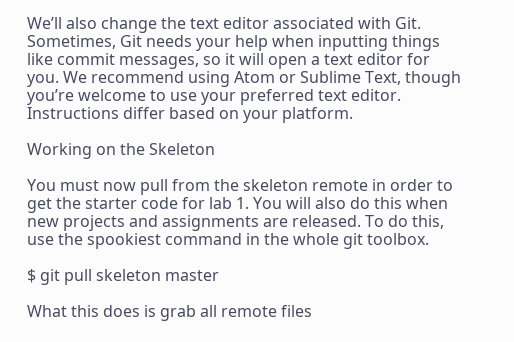We’ll also change the text editor associated with Git. Sometimes, Git needs your help when inputting things like commit messages, so it will open a text editor for you. We recommend using Atom or Sublime Text, though you’re welcome to use your preferred text editor. Instructions differ based on your platform.

Working on the Skeleton

You must now pull from the skeleton remote in order to get the starter code for lab 1. You will also do this when new projects and assignments are released. To do this, use the spookiest command in the whole git toolbox.

$ git pull skeleton master

What this does is grab all remote files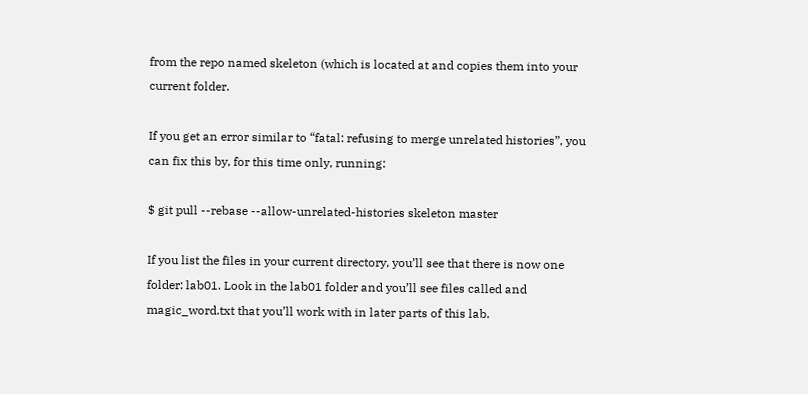from the repo named skeleton (which is located at and copies them into your current folder.

If you get an error similar to “fatal: refusing to merge unrelated histories”, you can fix this by, for this time only, running:

$ git pull --rebase --allow-unrelated-histories skeleton master

If you list the files in your current directory, you’ll see that there is now one folder: lab01. Look in the lab01 folder and you’ll see files called and magic_word.txt that you’ll work with in later parts of this lab.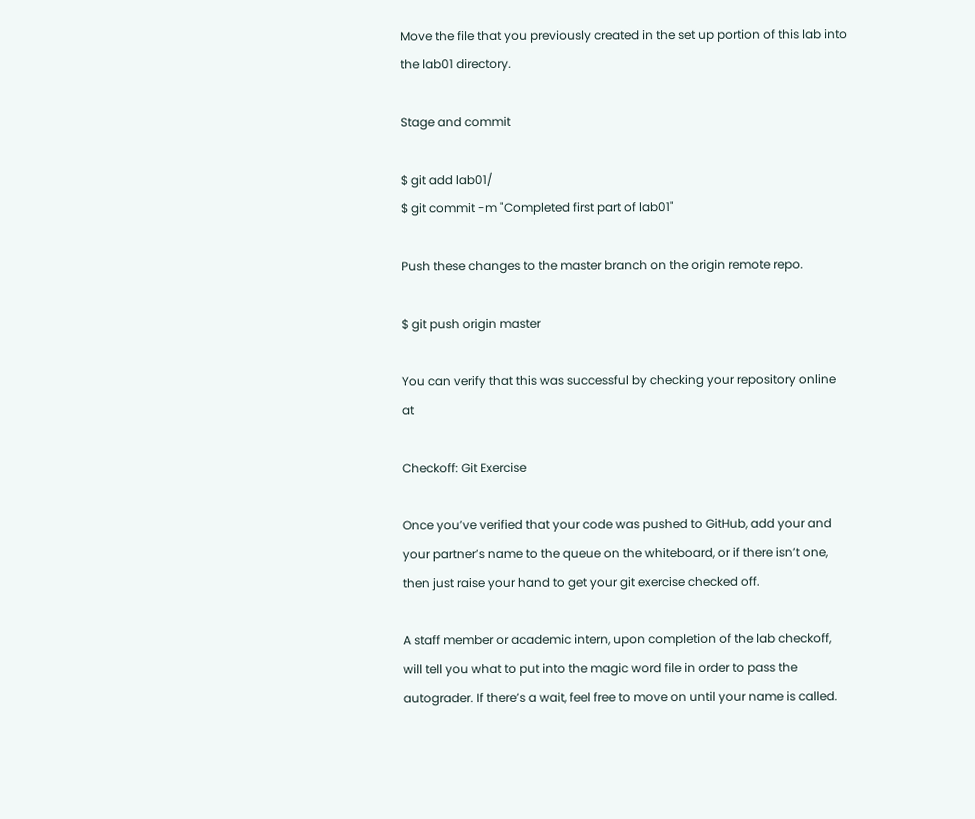Move the file that you previously created in the set up portion of this lab into the lab01 directory.

Stage and commit

$ git add lab01/
$ git commit -m "Completed first part of lab01"

Push these changes to the master branch on the origin remote repo.

$ git push origin master

You can verify that this was successful by checking your repository online at

Checkoff: Git Exercise

Once you’ve verified that your code was pushed to GitHub, add your and your partner’s name to the queue on the whiteboard, or if there isn’t one, then just raise your hand to get your git exercise checked off.

A staff member or academic intern, upon completion of the lab checkoff, will tell you what to put into the magic word file in order to pass the autograder. If there’s a wait, feel free to move on until your name is called.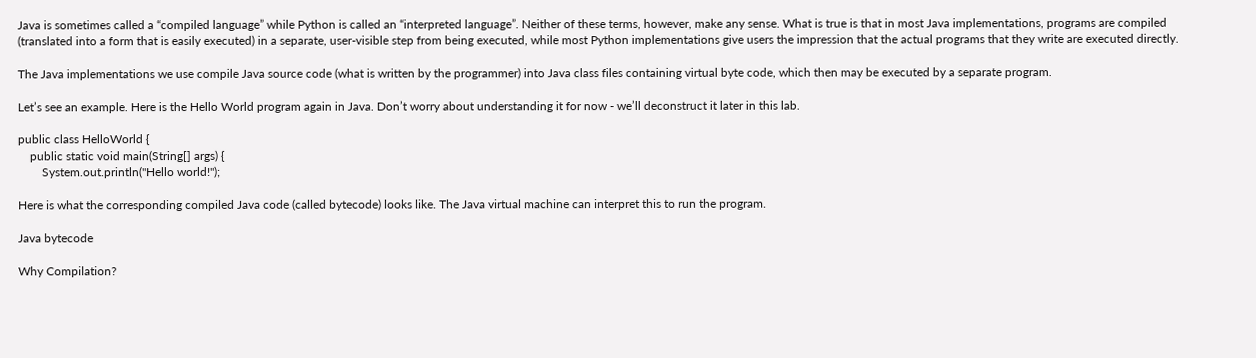Java is sometimes called a “compiled language” while Python is called an “interpreted language”. Neither of these terms, however, make any sense. What is true is that in most Java implementations, programs are compiled (translated into a form that is easily executed) in a separate, user-visible step from being executed, while most Python implementations give users the impression that the actual programs that they write are executed directly.

The Java implementations we use compile Java source code (what is written by the programmer) into Java class files containing virtual byte code, which then may be executed by a separate program.

Let’s see an example. Here is the Hello World program again in Java. Don’t worry about understanding it for now - we’ll deconstruct it later in this lab.

public class HelloWorld {
    public static void main(String[] args) {
        System.out.println("Hello world!");

Here is what the corresponding compiled Java code (called bytecode) looks like. The Java virtual machine can interpret this to run the program.

Java bytecode

Why Compilation?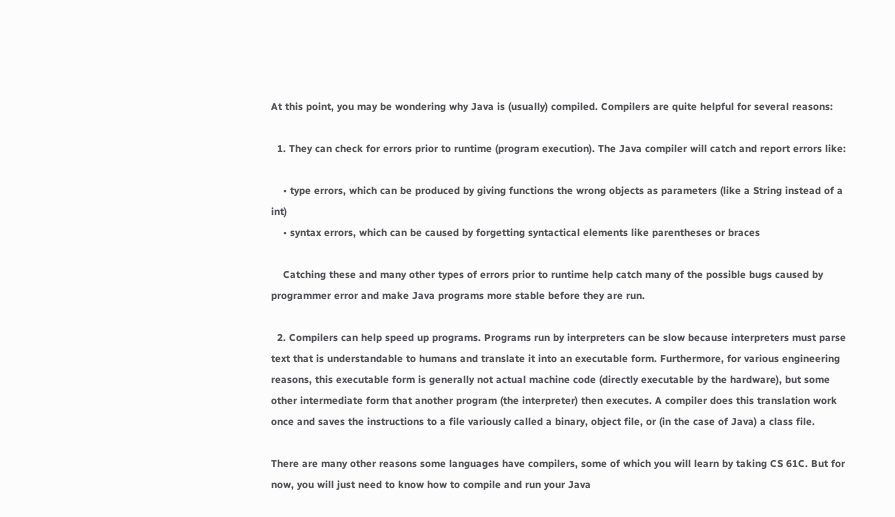At this point, you may be wondering why Java is (usually) compiled. Compilers are quite helpful for several reasons:

  1. They can check for errors prior to runtime (program execution). The Java compiler will catch and report errors like:

    • type errors, which can be produced by giving functions the wrong objects as parameters (like a String instead of a int)
    • syntax errors, which can be caused by forgetting syntactical elements like parentheses or braces

    Catching these and many other types of errors prior to runtime help catch many of the possible bugs caused by programmer error and make Java programs more stable before they are run.

  2. Compilers can help speed up programs. Programs run by interpreters can be slow because interpreters must parse text that is understandable to humans and translate it into an executable form. Furthermore, for various engineering reasons, this executable form is generally not actual machine code (directly executable by the hardware), but some other intermediate form that another program (the interpreter) then executes. A compiler does this translation work once and saves the instructions to a file variously called a binary, object file, or (in the case of Java) a class file.

There are many other reasons some languages have compilers, some of which you will learn by taking CS 61C. But for now, you will just need to know how to compile and run your Java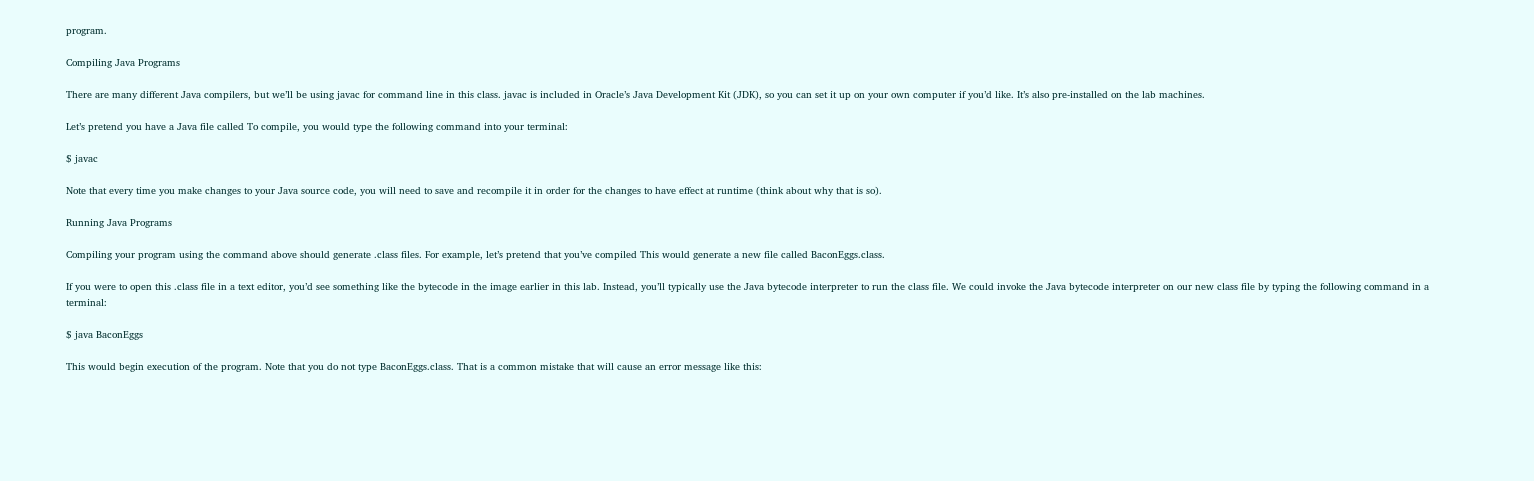program.

Compiling Java Programs

There are many different Java compilers, but we’ll be using javac for command line in this class. javac is included in Oracle’s Java Development Kit (JDK), so you can set it up on your own computer if you’d like. It’s also pre-installed on the lab machines.

Let’s pretend you have a Java file called To compile, you would type the following command into your terminal:

$ javac

Note that every time you make changes to your Java source code, you will need to save and recompile it in order for the changes to have effect at runtime (think about why that is so).

Running Java Programs

Compiling your program using the command above should generate .class files. For example, let’s pretend that you’ve compiled This would generate a new file called BaconEggs.class.

If you were to open this .class file in a text editor, you’d see something like the bytecode in the image earlier in this lab. Instead, you’ll typically use the Java bytecode interpreter to run the class file. We could invoke the Java bytecode interpreter on our new class file by typing the following command in a terminal:

$ java BaconEggs

This would begin execution of the program. Note that you do not type BaconEggs.class. That is a common mistake that will cause an error message like this: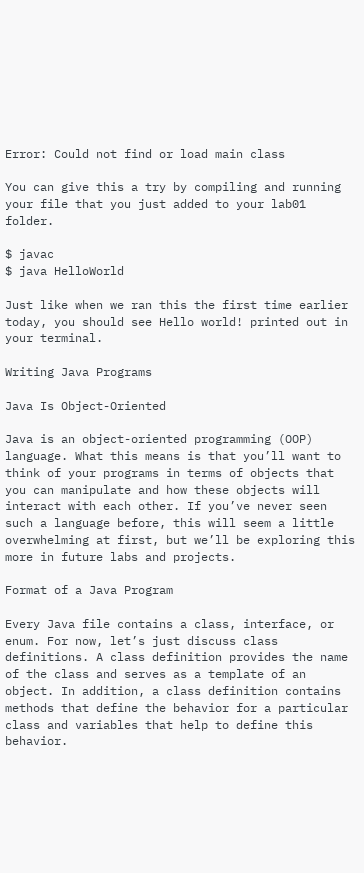Error: Could not find or load main class

You can give this a try by compiling and running your file that you just added to your lab01 folder.

$ javac
$ java HelloWorld

Just like when we ran this the first time earlier today, you should see Hello world! printed out in your terminal.

Writing Java Programs

Java Is Object-Oriented

Java is an object-oriented programming (OOP) language. What this means is that you’ll want to think of your programs in terms of objects that you can manipulate and how these objects will interact with each other. If you’ve never seen such a language before, this will seem a little overwhelming at first, but we’ll be exploring this more in future labs and projects.

Format of a Java Program

Every Java file contains a class, interface, or enum. For now, let’s just discuss class definitions. A class definition provides the name of the class and serves as a template of an object. In addition, a class definition contains methods that define the behavior for a particular class and variables that help to define this behavior.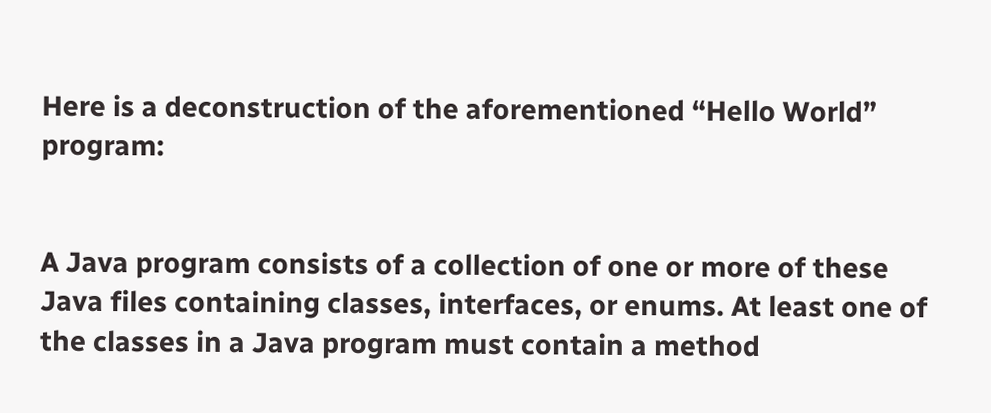Here is a deconstruction of the aforementioned “Hello World” program:


A Java program consists of a collection of one or more of these Java files containing classes, interfaces, or enums. At least one of the classes in a Java program must contain a method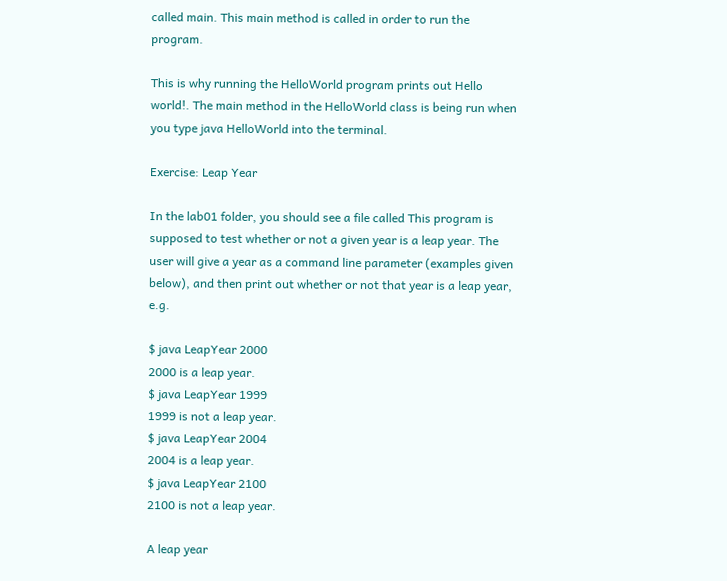called main. This main method is called in order to run the program.

This is why running the HelloWorld program prints out Hello world!. The main method in the HelloWorld class is being run when you type java HelloWorld into the terminal.

Exercise: Leap Year

In the lab01 folder, you should see a file called This program is supposed to test whether or not a given year is a leap year. The user will give a year as a command line parameter (examples given below), and then print out whether or not that year is a leap year, e.g.

$ java LeapYear 2000
2000 is a leap year.
$ java LeapYear 1999
1999 is not a leap year.
$ java LeapYear 2004
2004 is a leap year.
$ java LeapYear 2100
2100 is not a leap year.

A leap year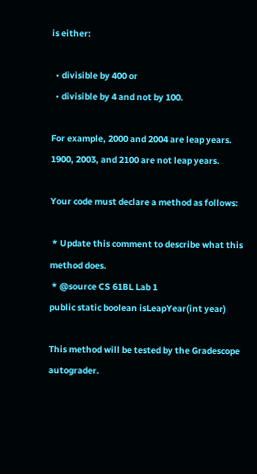is either:

  • divisible by 400 or
  • divisible by 4 and not by 100.

For example, 2000 and 2004 are leap years. 1900, 2003, and 2100 are not leap years.

Your code must declare a method as follows:

 * Update this comment to describe what this method does.
 * @source CS 61BL Lab 1
public static boolean isLeapYear(int year)

This method will be tested by the Gradescope autograder.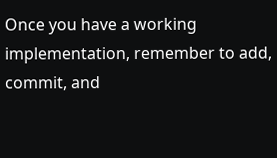Once you have a working implementation, remember to add, commit, and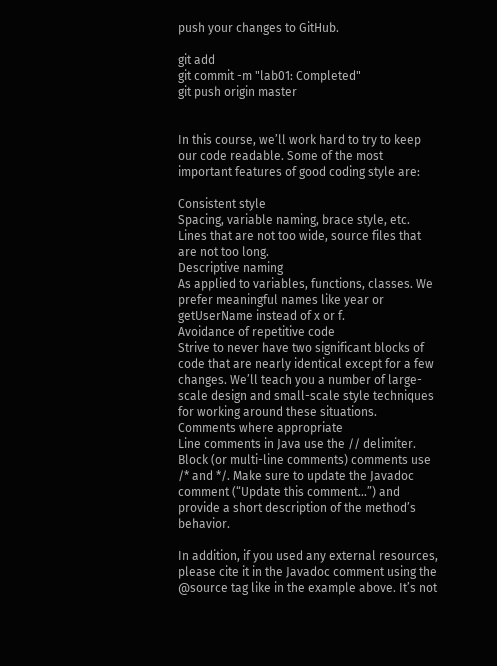push your changes to GitHub.

git add
git commit -m "lab01: Completed"
git push origin master


In this course, we’ll work hard to try to keep our code readable. Some of the most important features of good coding style are:

Consistent style
Spacing, variable naming, brace style, etc.
Lines that are not too wide, source files that are not too long.
Descriptive naming
As applied to variables, functions, classes. We prefer meaningful names like year or getUserName instead of x or f.
Avoidance of repetitive code
Strive to never have two significant blocks of code that are nearly identical except for a few changes. We’ll teach you a number of large-scale design and small-scale style techniques for working around these situations.
Comments where appropriate
Line comments in Java use the // delimiter. Block (or multi-line comments) comments use /* and */. Make sure to update the Javadoc comment (“Update this comment…”) and provide a short description of the method’s behavior.

In addition, if you used any external resources, please cite it in the Javadoc comment using the @source tag like in the example above. It’s not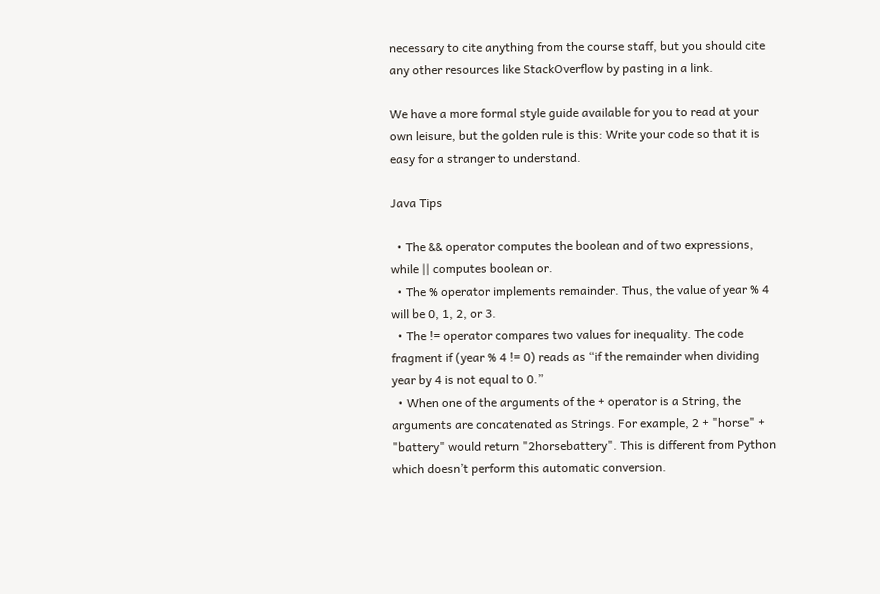necessary to cite anything from the course staff, but you should cite any other resources like StackOverflow by pasting in a link.

We have a more formal style guide available for you to read at your own leisure, but the golden rule is this: Write your code so that it is easy for a stranger to understand.

Java Tips

  • The && operator computes the boolean and of two expressions, while || computes boolean or.
  • The % operator implements remainder. Thus, the value of year % 4 will be 0, 1, 2, or 3.
  • The != operator compares two values for inequality. The code fragment if (year % 4 != 0) reads as “if the remainder when dividing year by 4 is not equal to 0.”
  • When one of the arguments of the + operator is a String, the arguments are concatenated as Strings. For example, 2 + "horse" + "battery" would return "2horsebattery". This is different from Python which doesn’t perform this automatic conversion.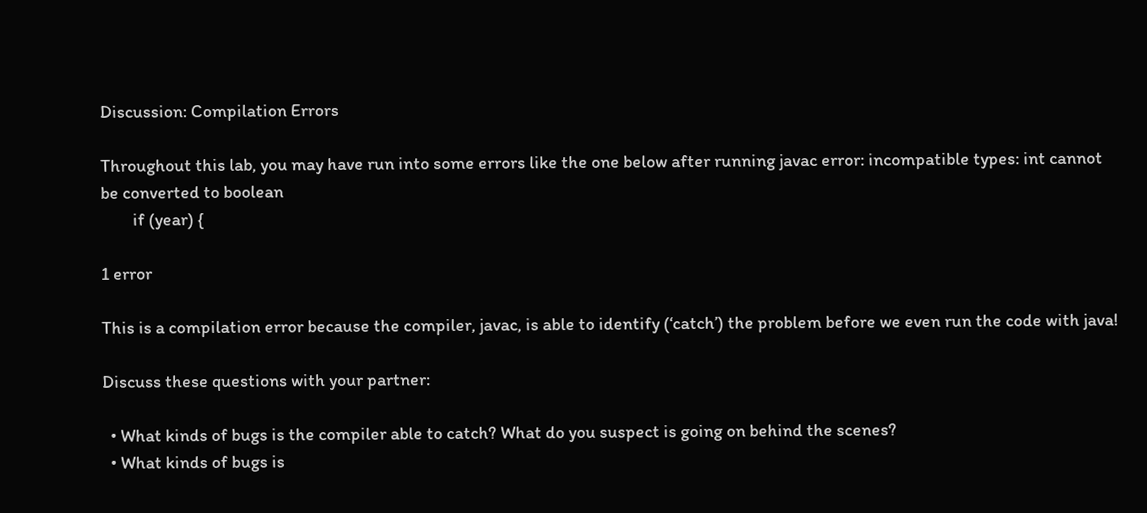Discussion: Compilation Errors

Throughout this lab, you may have run into some errors like the one below after running javac error: incompatible types: int cannot be converted to boolean
        if (year) {

1 error

This is a compilation error because the compiler, javac, is able to identify (‘catch’) the problem before we even run the code with java!

Discuss these questions with your partner:

  • What kinds of bugs is the compiler able to catch? What do you suspect is going on behind the scenes?
  • What kinds of bugs is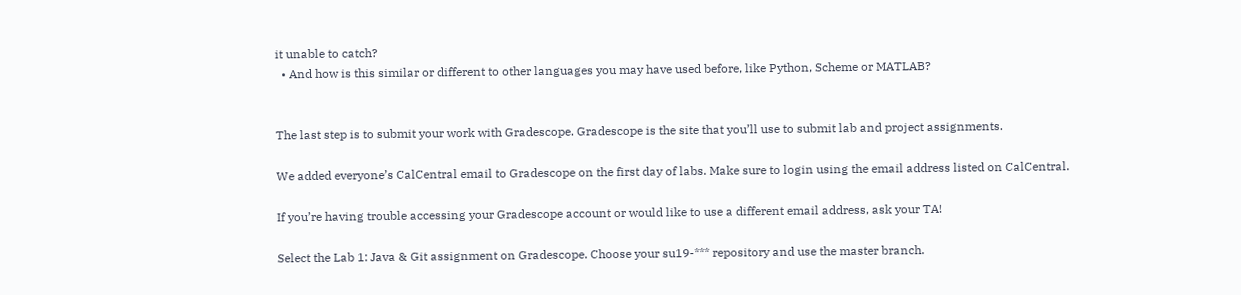it unable to catch?
  • And how is this similar or different to other languages you may have used before, like Python, Scheme or MATLAB?


The last step is to submit your work with Gradescope. Gradescope is the site that you’ll use to submit lab and project assignments.

We added everyone’s CalCentral email to Gradescope on the first day of labs. Make sure to login using the email address listed on CalCentral.

If you’re having trouble accessing your Gradescope account or would like to use a different email address, ask your TA!

Select the Lab 1: Java & Git assignment on Gradescope. Choose your su19-*** repository and use the master branch.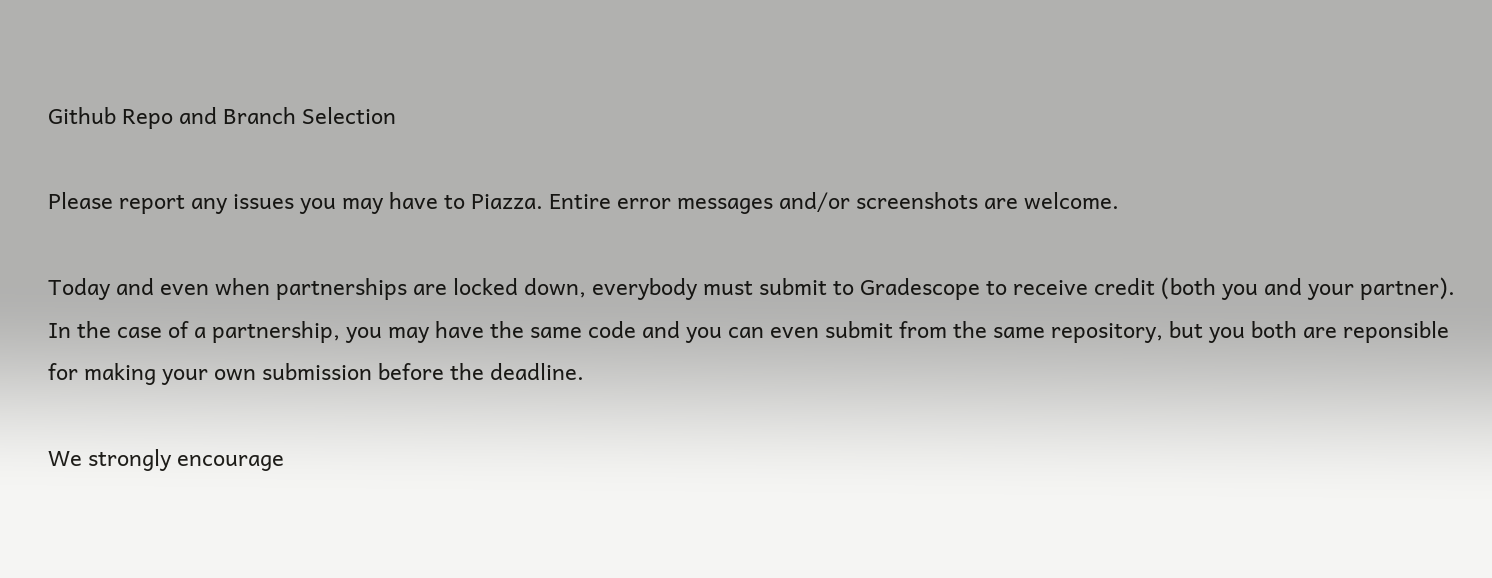Github Repo and Branch Selection

Please report any issues you may have to Piazza. Entire error messages and/or screenshots are welcome.

Today and even when partnerships are locked down, everybody must submit to Gradescope to receive credit (both you and your partner). In the case of a partnership, you may have the same code and you can even submit from the same repository, but you both are reponsible for making your own submission before the deadline.

We strongly encourage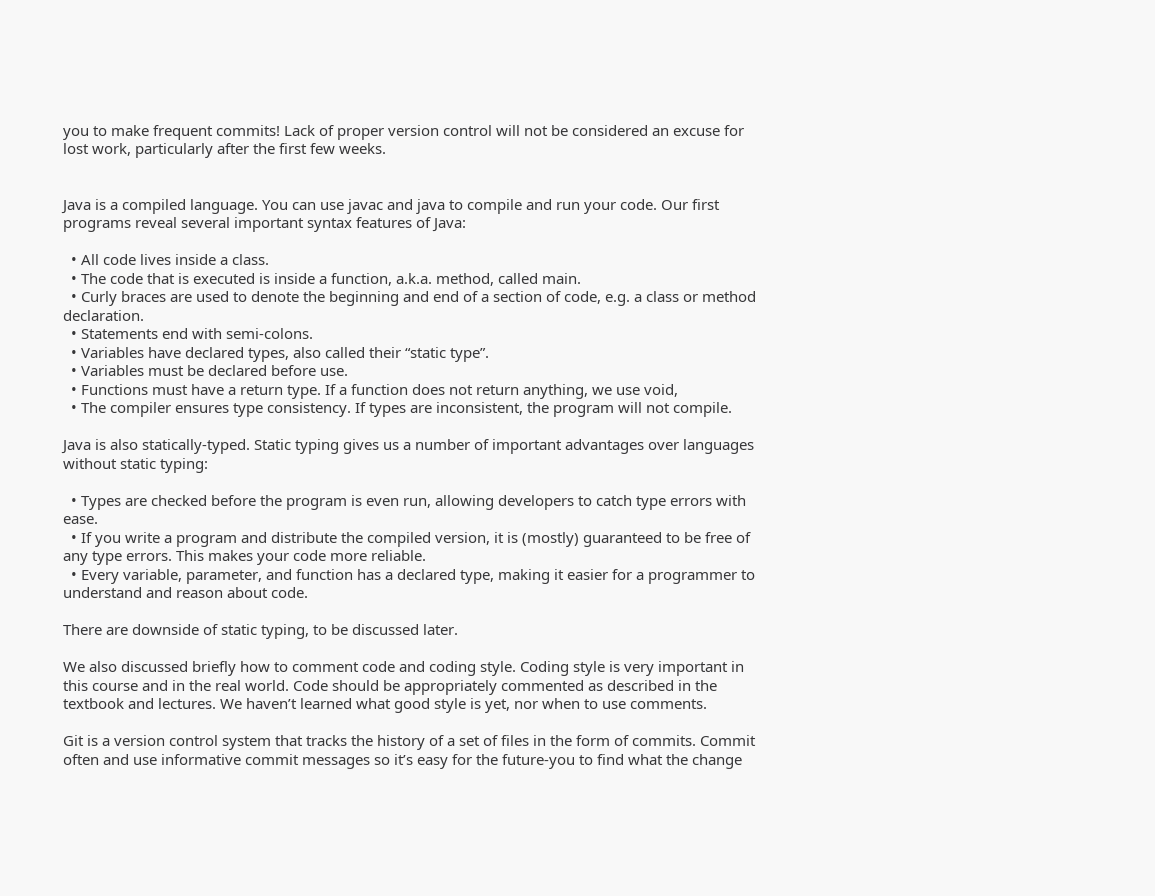you to make frequent commits! Lack of proper version control will not be considered an excuse for lost work, particularly after the first few weeks.


Java is a compiled language. You can use javac and java to compile and run your code. Our first programs reveal several important syntax features of Java:

  • All code lives inside a class.
  • The code that is executed is inside a function, a.k.a. method, called main.
  • Curly braces are used to denote the beginning and end of a section of code, e.g. a class or method declaration.
  • Statements end with semi-colons.
  • Variables have declared types, also called their “static type”.
  • Variables must be declared before use.
  • Functions must have a return type. If a function does not return anything, we use void,
  • The compiler ensures type consistency. If types are inconsistent, the program will not compile.

Java is also statically-typed. Static typing gives us a number of important advantages over languages without static typing:

  • Types are checked before the program is even run, allowing developers to catch type errors with ease.
  • If you write a program and distribute the compiled version, it is (mostly) guaranteed to be free of any type errors. This makes your code more reliable.
  • Every variable, parameter, and function has a declared type, making it easier for a programmer to understand and reason about code.

There are downside of static typing, to be discussed later.

We also discussed briefly how to comment code and coding style. Coding style is very important in this course and in the real world. Code should be appropriately commented as described in the textbook and lectures. We haven’t learned what good style is yet, nor when to use comments.

Git is a version control system that tracks the history of a set of files in the form of commits. Commit often and use informative commit messages so it’s easy for the future-you to find what the change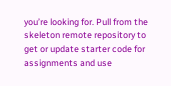you’re looking for. Pull from the skeleton remote repository to get or update starter code for assignments and use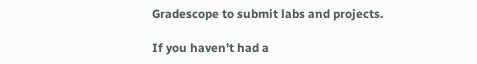Gradescope to submit labs and projects.

If you haven’t had a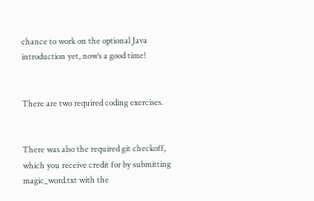chance to work on the optional Java introduction yet, now’s a good time!


There are two required coding exercises.


There was also the required git checkoff, which you receive credit for by submitting magic_word.txt with the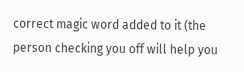correct magic word added to it (the person checking you off will help you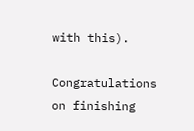with this).

Congratulations on finishing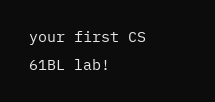your first CS 61BL lab!